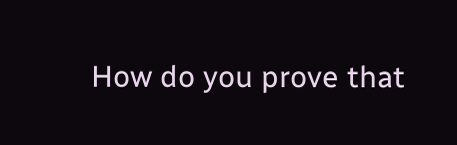How do you prove that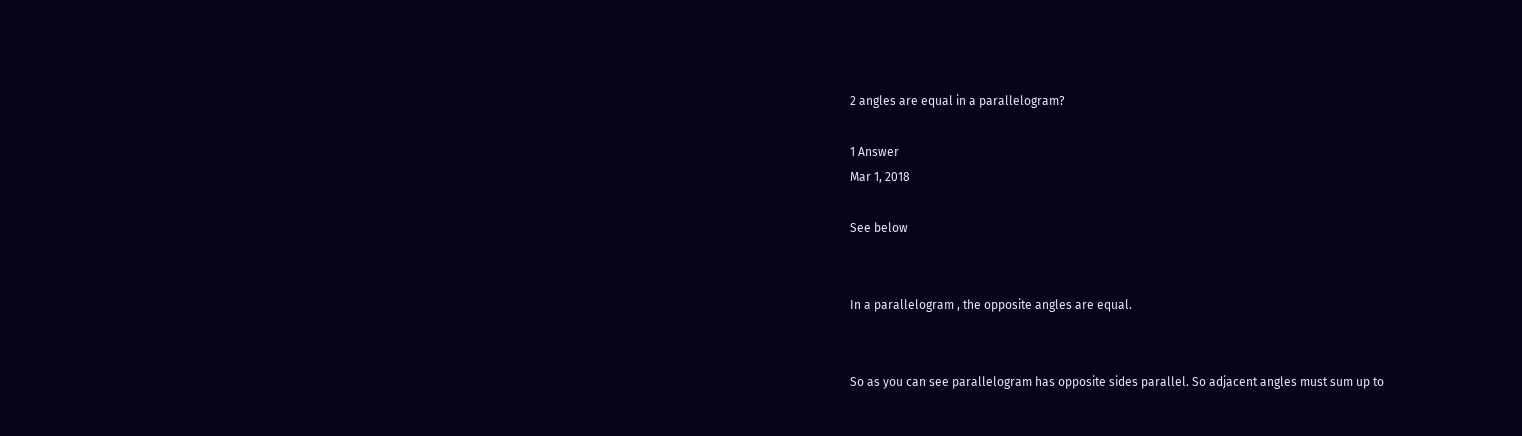2 angles are equal in a parallelogram?

1 Answer
Mar 1, 2018

See below


In a parallelogram , the opposite angles are equal.


So as you can see parallelogram has opposite sides parallel. So adjacent angles must sum up to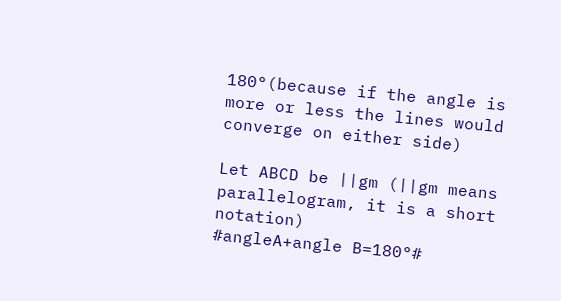180°(because if the angle is more or less the lines would converge on either side)

Let ABCD be ||gm (||gm means parallelogram, it is a short notation)
#angleA+angle B=180°#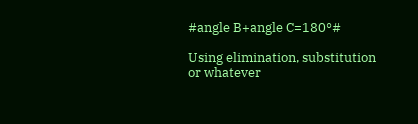#angle B+angle C=180°#

Using elimination, substitution or whatever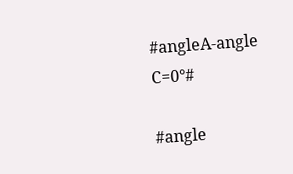#angleA-angle C=0°#

#angle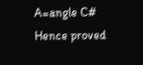A=angle C#
Hence proved